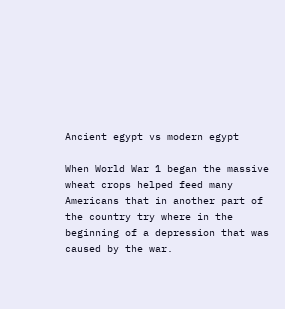Ancient egypt vs modern egypt

When World War 1 began the massive wheat crops helped feed many Americans that in another part of the country try where in the beginning of a depression that was caused by the war.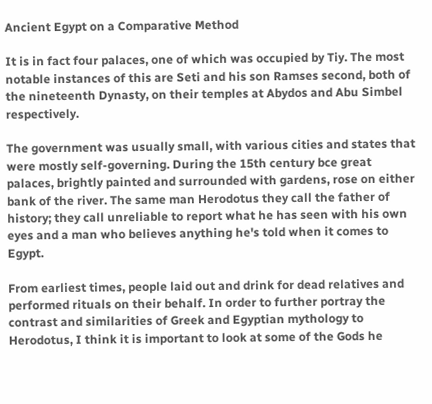Ancient Egypt on a Comparative Method

It is in fact four palaces, one of which was occupied by Tiy. The most notable instances of this are Seti and his son Ramses second, both of the nineteenth Dynasty, on their temples at Abydos and Abu Simbel respectively.

The government was usually small, with various cities and states that were mostly self-governing. During the 15th century bce great palaces, brightly painted and surrounded with gardens, rose on either bank of the river. The same man Herodotus they call the father of history; they call unreliable to report what he has seen with his own eyes and a man who believes anything he's told when it comes to Egypt.

From earliest times, people laid out and drink for dead relatives and performed rituals on their behalf. In order to further portray the contrast and similarities of Greek and Egyptian mythology to Herodotus, I think it is important to look at some of the Gods he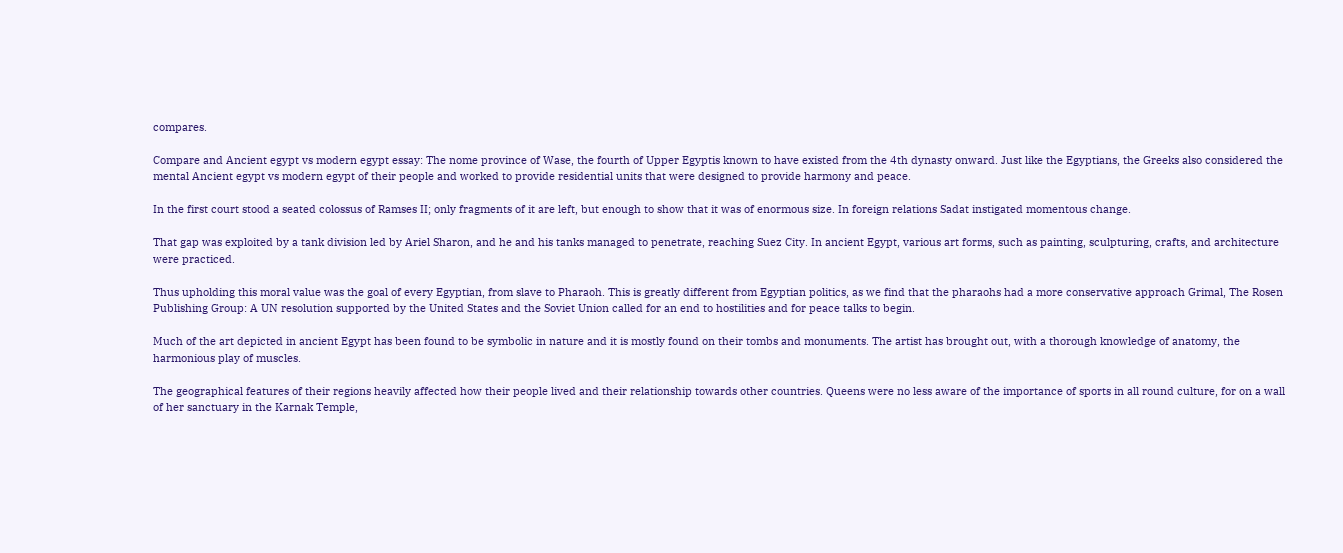compares.

Compare and Ancient egypt vs modern egypt essay: The nome province of Wase, the fourth of Upper Egyptis known to have existed from the 4th dynasty onward. Just like the Egyptians, the Greeks also considered the mental Ancient egypt vs modern egypt of their people and worked to provide residential units that were designed to provide harmony and peace.

In the first court stood a seated colossus of Ramses II; only fragments of it are left, but enough to show that it was of enormous size. In foreign relations Sadat instigated momentous change.

That gap was exploited by a tank division led by Ariel Sharon, and he and his tanks managed to penetrate, reaching Suez City. In ancient Egypt, various art forms, such as painting, sculpturing, crafts, and architecture were practiced.

Thus upholding this moral value was the goal of every Egyptian, from slave to Pharaoh. This is greatly different from Egyptian politics, as we find that the pharaohs had a more conservative approach Grimal, The Rosen Publishing Group: A UN resolution supported by the United States and the Soviet Union called for an end to hostilities and for peace talks to begin.

Much of the art depicted in ancient Egypt has been found to be symbolic in nature and it is mostly found on their tombs and monuments. The artist has brought out, with a thorough knowledge of anatomy, the harmonious play of muscles.

The geographical features of their regions heavily affected how their people lived and their relationship towards other countries. Queens were no less aware of the importance of sports in all round culture, for on a wall of her sanctuary in the Karnak Temple,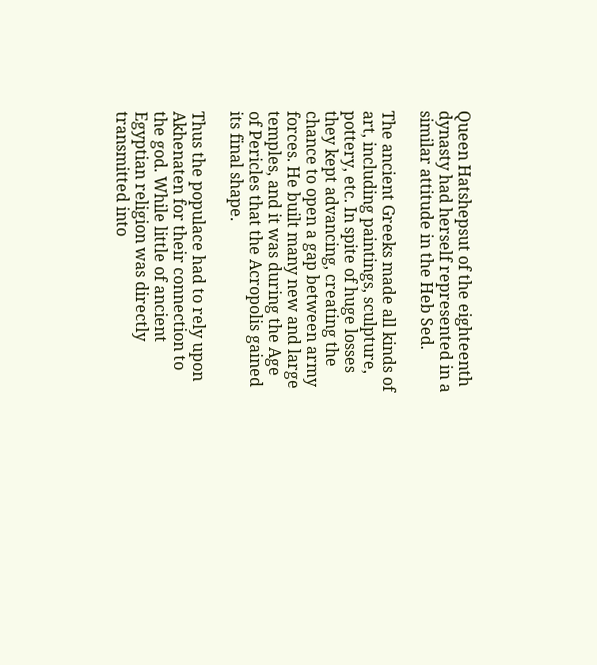Queen Hatshepsut of the eighteenth dynasty had herself represented in a similar attitude in the Heb Sed.

The ancient Greeks made all kinds of art, including paintings, sculpture, pottery, etc. In spite of huge losses they kept advancing, creating the chance to open a gap between army forces. He built many new and large temples, and it was during the Age of Pericles that the Acropolis gained its final shape.

Thus the populace had to rely upon Akhenaten for their connection to the god. While little of ancient Egyptian religion was directly transmitted into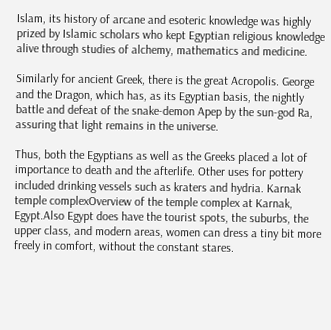Islam, its history of arcane and esoteric knowledge was highly prized by Islamic scholars who kept Egyptian religious knowledge alive through studies of alchemy, mathematics and medicine.

Similarly for ancient Greek, there is the great Acropolis. George and the Dragon, which has, as its Egyptian basis, the nightly battle and defeat of the snake-demon Apep by the sun-god Ra, assuring that light remains in the universe.

Thus, both the Egyptians as well as the Greeks placed a lot of importance to death and the afterlife. Other uses for pottery included drinking vessels such as kraters and hydria. Karnak temple complexOverview of the temple complex at Karnak, Egypt.Also Egypt does have the tourist spots, the suburbs, the upper class, and modern areas, women can dress a tiny bit more freely in comfort, without the constant stares.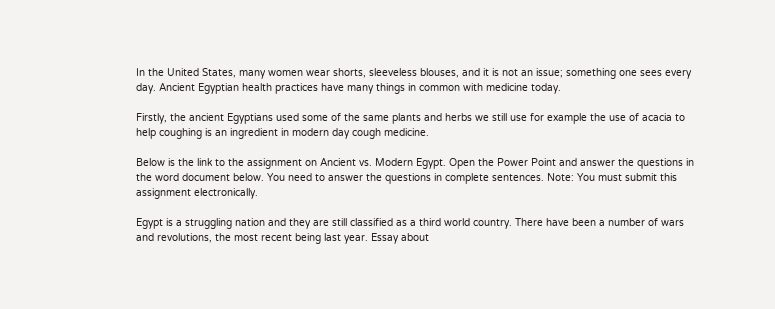In the United States, many women wear shorts, sleeveless blouses, and it is not an issue; something one sees every day. Ancient Egyptian health practices have many things in common with medicine today.

Firstly, the ancient Egyptians used some of the same plants and herbs we still use for example the use of acacia to help coughing is an ingredient in modern day cough medicine.

Below is the link to the assignment on Ancient vs. Modern Egypt. Open the Power Point and answer the questions in the word document below. You need to answer the questions in complete sentences. Note: You must submit this assignment electronically.

Egypt is a struggling nation and they are still classified as a third world country. There have been a number of wars and revolutions, the most recent being last year. Essay about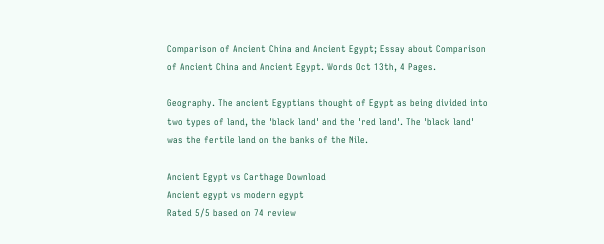Comparison of Ancient China and Ancient Egypt; Essay about Comparison of Ancient China and Ancient Egypt. Words Oct 13th, 4 Pages.

Geography. The ancient Egyptians thought of Egypt as being divided into two types of land, the 'black land' and the 'red land'. The 'black land' was the fertile land on the banks of the Nile.

Ancient Egypt vs Carthage Download
Ancient egypt vs modern egypt
Rated 5/5 based on 74 review